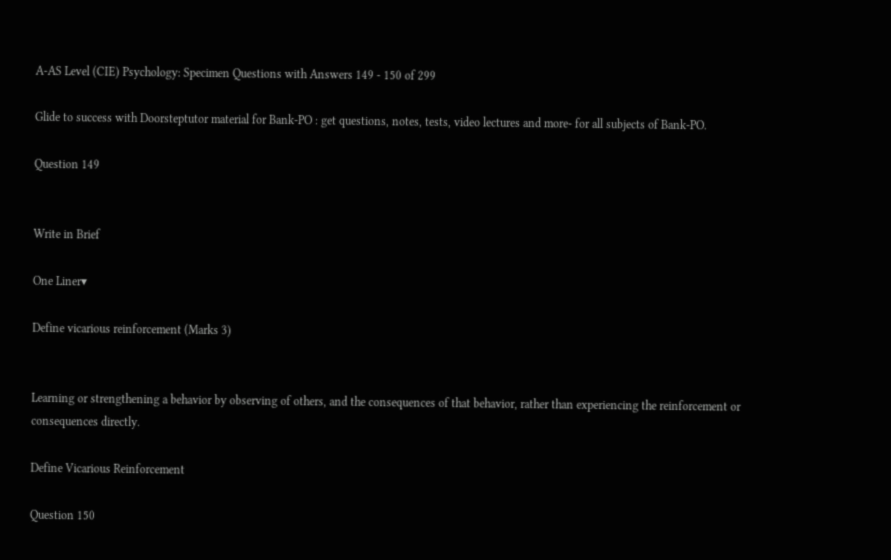A-AS Level (CIE) Psychology: Specimen Questions with Answers 149 - 150 of 299

Glide to success with Doorsteptutor material for Bank-PO : get questions, notes, tests, video lectures and more- for all subjects of Bank-PO.

Question 149


Write in Brief

One Liner▾

Define vicarious reinforcement (Marks 3)


Learning or strengthening a behavior by observing of others, and the consequences of that behavior, rather than experiencing the reinforcement or consequences directly.

Define Vicarious Reinforcement

Question 150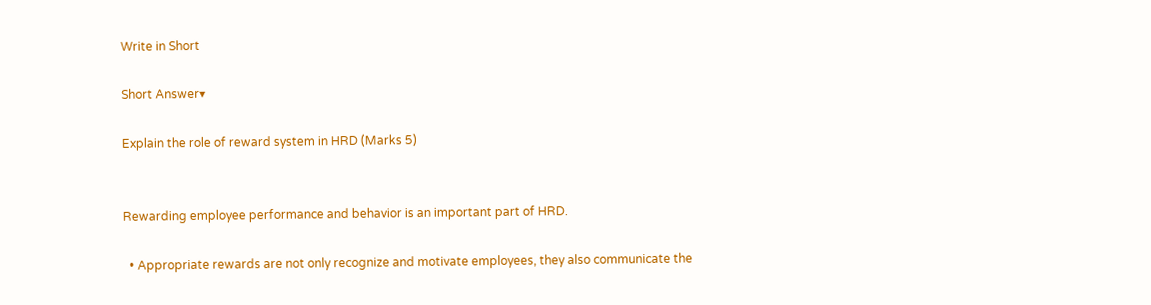Write in Short

Short Answer▾

Explain the role of reward system in HRD (Marks 5)


Rewarding employee performance and behavior is an important part of HRD.

  • Appropriate rewards are not only recognize and motivate employees, they also communicate the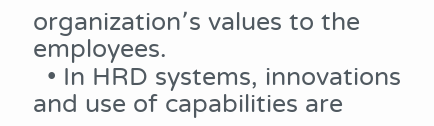organization՚s values to the employees.
  • In HRD systems, innovations and use of capabilities are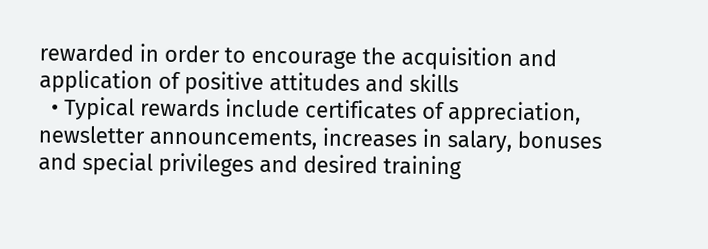rewarded in order to encourage the acquisition and application of positive attitudes and skills
  • Typical rewards include certificates of appreciation, newsletter announcements, increases in salary, bonuses and special privileges and desired training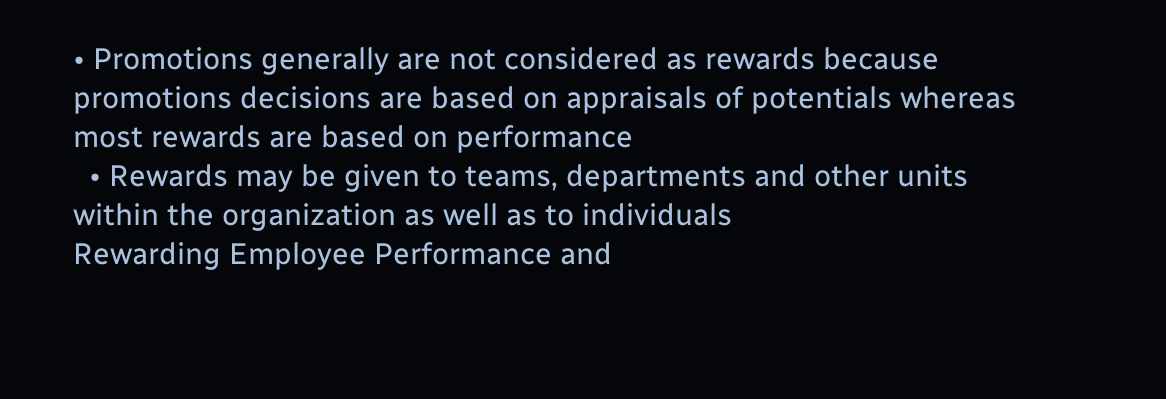• Promotions generally are not considered as rewards because promotions decisions are based on appraisals of potentials whereas most rewards are based on performance
  • Rewards may be given to teams, departments and other units within the organization as well as to individuals
Rewarding Employee Performance and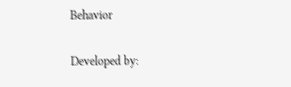Behavior

Developed by: